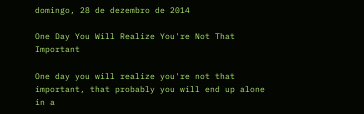domingo, 28 de dezembro de 2014

One Day You Will Realize You're Not That Important

One day you will realize you're not that important, that probably you will end up alone in a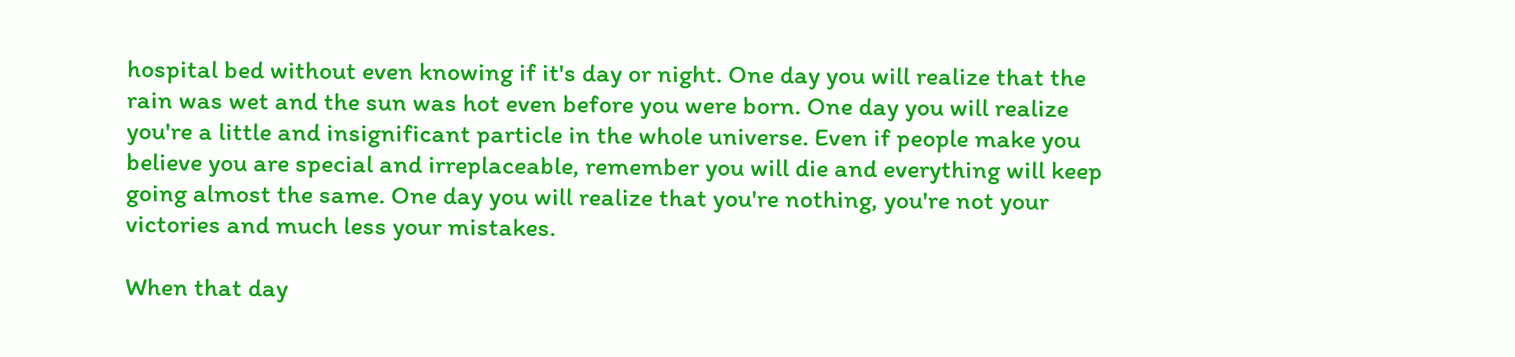hospital bed without even knowing if it's day or night. One day you will realize that the rain was wet and the sun was hot even before you were born. One day you will realize you're a little and insignificant particle in the whole universe. Even if people make you believe you are special and irreplaceable, remember you will die and everything will keep going almost the same. One day you will realize that you're nothing, you're not your victories and much less your mistakes.

When that day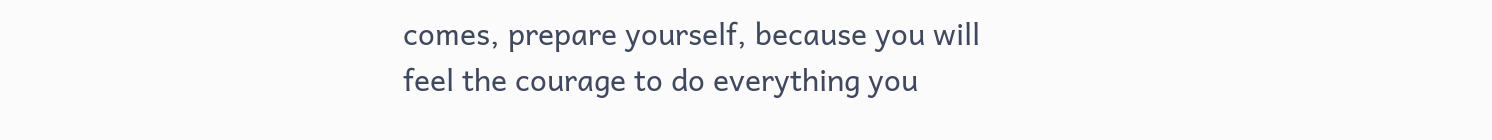comes, prepare yourself, because you will feel the courage to do everything you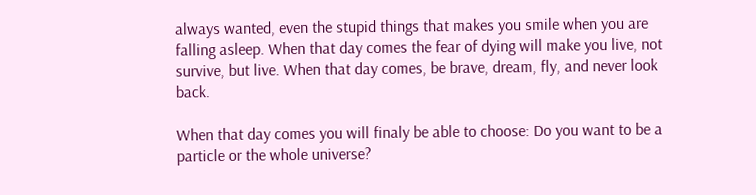always wanted, even the stupid things that makes you smile when you are falling asleep. When that day comes the fear of dying will make you live, not survive, but live. When that day comes, be brave, dream, fly, and never look back.

When that day comes you will finaly be able to choose: Do you want to be a particle or the whole universe?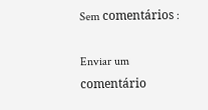Sem comentários :

Enviar um comentário